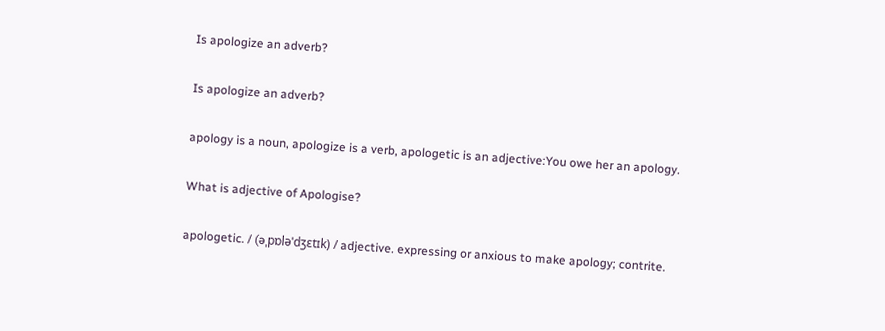Is apologize an adverb?

Is apologize an adverb?

apology is a noun, apologize is a verb, apologetic is an adjective:You owe her an apology.

What is adjective of Apologise?

apologetic. / (əˌpɒləˈdʒɛtɪk) / adjective. expressing or anxious to make apology; contrite.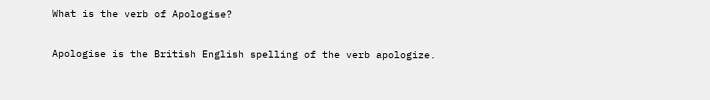What is the verb of Apologise?

Apologise is the British English spelling of the verb apologize.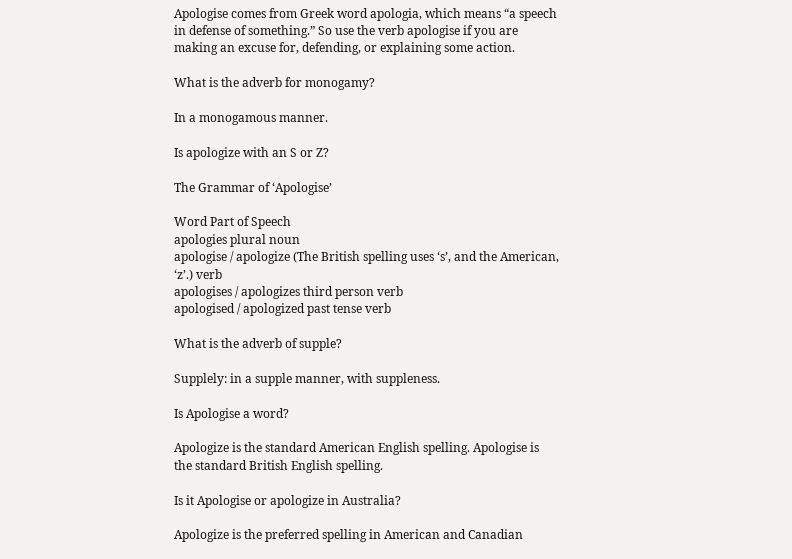Apologise comes from Greek word apologia, which means “a speech in defense of something.” So use the verb apologise if you are making an excuse for, defending, or explaining some action.

What is the adverb for monogamy?

In a monogamous manner.

Is apologize with an S or Z?

The Grammar of ‘Apologise’

Word Part of Speech
apologies plural noun
apologise / apologize (The British spelling uses ‘s’, and the American, ‘z’.) verb
apologises / apologizes third person verb
apologised / apologized past tense verb

What is the adverb of supple?

Supplely: in a supple manner, with suppleness.

Is Apologise a word?

Apologize is the standard American English spelling. Apologise is the standard British English spelling.

Is it Apologise or apologize in Australia?

Apologize is the preferred spelling in American and Canadian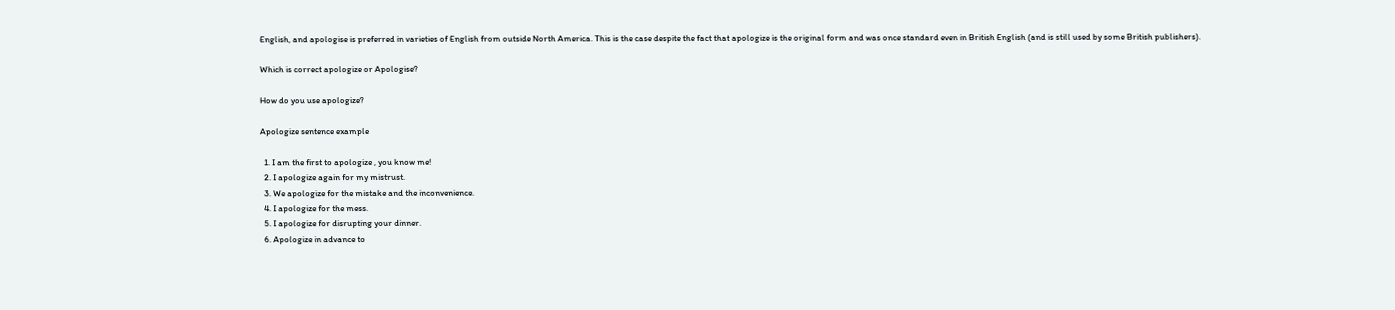English, and apologise is preferred in varieties of English from outside North America. This is the case despite the fact that apologize is the original form and was once standard even in British English (and is still used by some British publishers).

Which is correct apologize or Apologise?

How do you use apologize?

Apologize sentence example

  1. I am the first to apologize , you know me!
  2. I apologize again for my mistrust.
  3. We apologize for the mistake and the inconvenience.
  4. I apologize for the mess.
  5. I apologize for disrupting your dinner.
  6. Apologize in advance to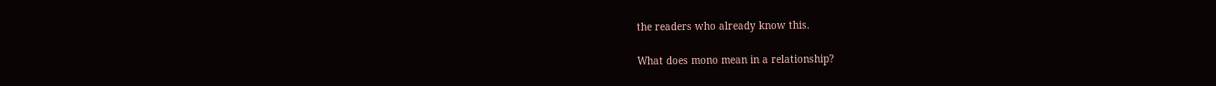the readers who already know this.

What does mono mean in a relationship?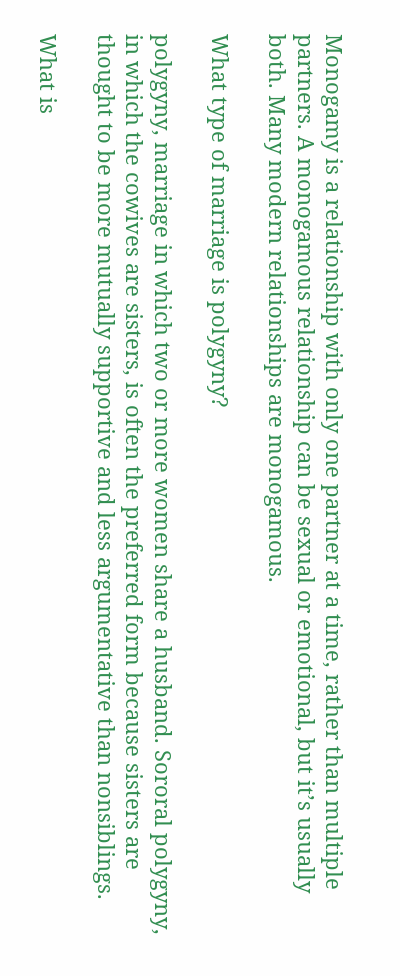Monogamy is a relationship with only one partner at a time, rather than multiple partners. A monogamous relationship can be sexual or emotional, but it’s usually both. Many modern relationships are monogamous.

What type of marriage is polygyny?

polygyny, marriage in which two or more women share a husband. Sororal polygyny, in which the cowives are sisters, is often the preferred form because sisters are thought to be more mutually supportive and less argumentative than nonsiblings.

What is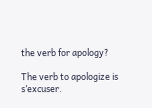the verb for apology?

The verb to apologize is s’excuser.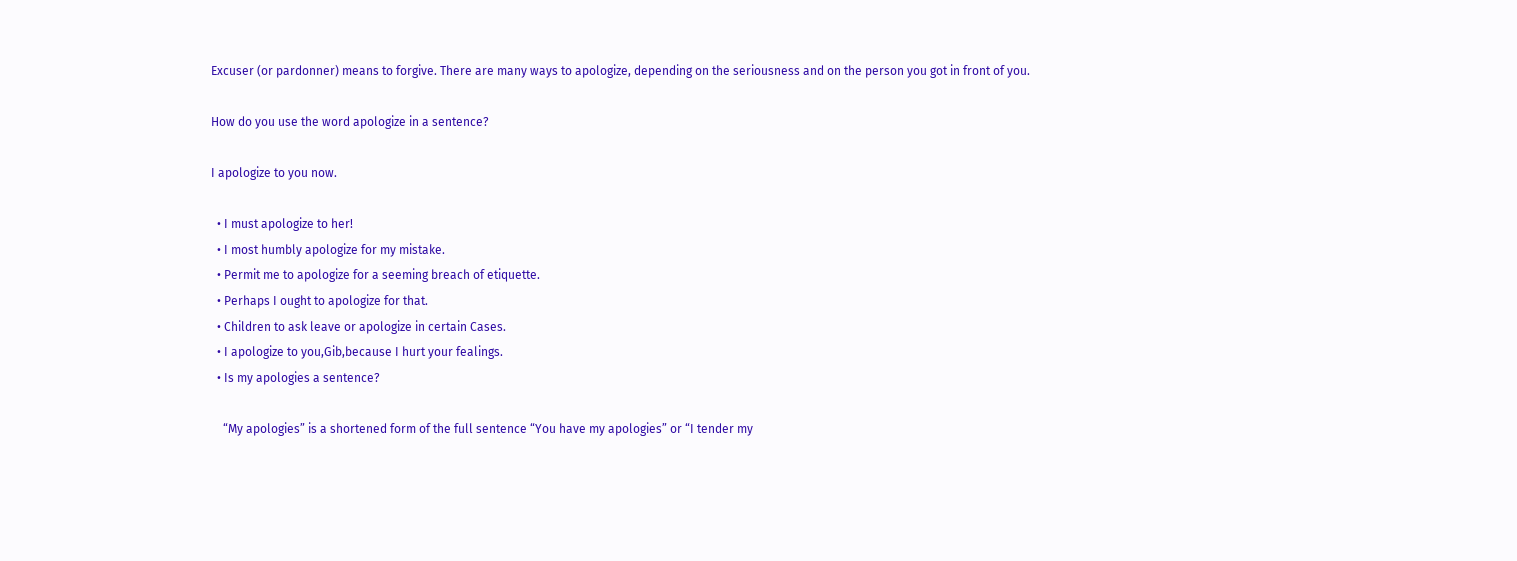Excuser (or pardonner) means to forgive. There are many ways to apologize, depending on the seriousness and on the person you got in front of you.

How do you use the word apologize in a sentence?

I apologize to you now.

  • I must apologize to her!
  • I most humbly apologize for my mistake.
  • Permit me to apologize for a seeming breach of etiquette.
  • Perhaps I ought to apologize for that.
  • Children to ask leave or apologize in certain Cases.
  • I apologize to you,Gib,because I hurt your fealings.
  • Is my apologies a sentence?

    “My apologies” is a shortened form of the full sentence “You have my apologies” or “I tender my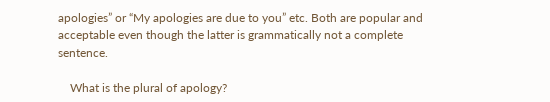apologies” or “My apologies are due to you” etc. Both are popular and acceptable even though the latter is grammatically not a complete sentence.

    What is the plural of apology?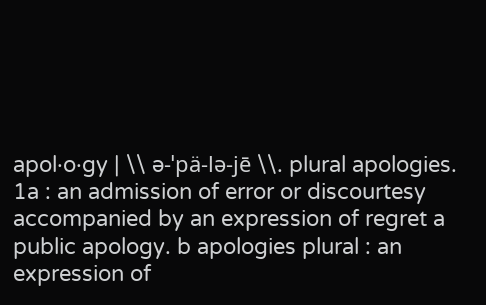apol·o·gy | \\ ə-ˈpä-lə-jē \\. plural apologies. 1a : an admission of error or discourtesy accompanied by an expression of regret a public apology. b apologies plural : an expression of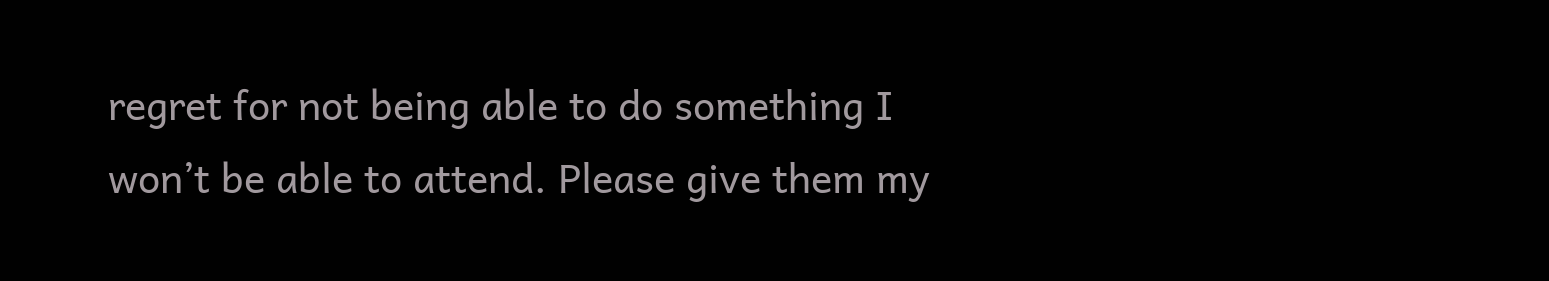regret for not being able to do something I won’t be able to attend. Please give them my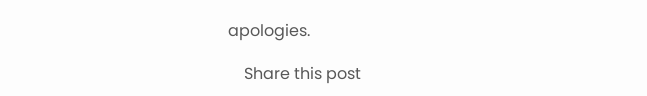apologies.

    Share this post